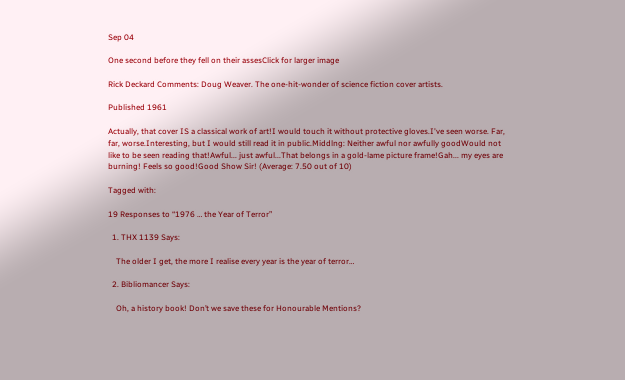Sep 04

One second before they fell on their assesClick for larger image

Rick Deckard Comments: Doug Weaver. The one-hit-wonder of science fiction cover artists.

Published 1961

Actually, that cover IS a classical work of art!I would touch it without protective gloves.I've seen worse. Far, far, worse.Interesting, but I would still read it in public.Middlng: Neither awful nor awfully goodWould not like to be seen reading that!Awful... just awful...That belongs in a gold-lame picture frame!Gah... my eyes are burning! Feels so good!Good Show Sir! (Average: 7.50 out of 10)

Tagged with:

19 Responses to “1976 … the Year of Terror”

  1. THX 1139 Says:

    The older I get, the more I realise every year is the year of terror…

  2. Bibliomancer Says:

    Oh, a history book! Don’t we save these for Honourable Mentions?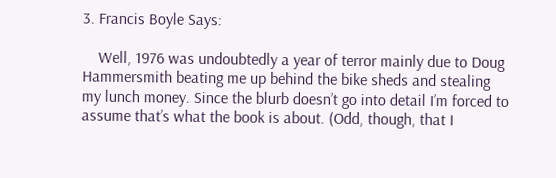3. Francis Boyle Says:

    Well, 1976 was undoubtedly a year of terror mainly due to Doug Hammersmith beating me up behind the bike sheds and stealing my lunch money. Since the blurb doesn’t go into detail I’m forced to assume that’s what the book is about. (Odd, though, that I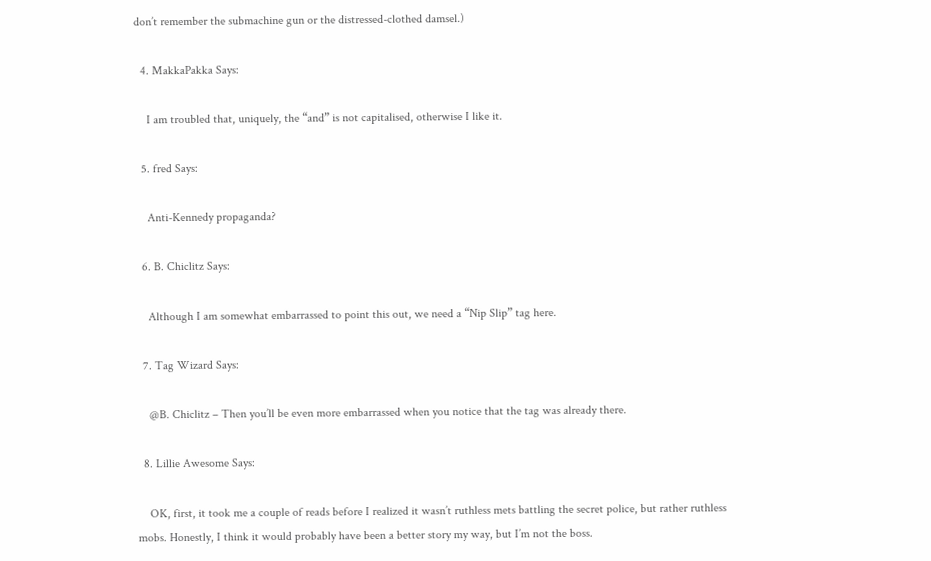don’t remember the submachine gun or the distressed-clothed damsel.)

  4. MakkaPakka Says:

    I am troubled that, uniquely, the “and” is not capitalised, otherwise I like it.

  5. fred Says:

    Anti-Kennedy propaganda?

  6. B. Chiclitz Says:

    Although I am somewhat embarrassed to point this out, we need a “Nip Slip” tag here.

  7. Tag Wizard Says:

    @B. Chiclitz – Then you’ll be even more embarrassed when you notice that the tag was already there.

  8. Lillie Awesome Says:

    OK, first, it took me a couple of reads before I realized it wasn’t ruthless mets battling the secret police, but rather ruthless mobs. Honestly, I think it would probably have been a better story my way, but I’m not the boss.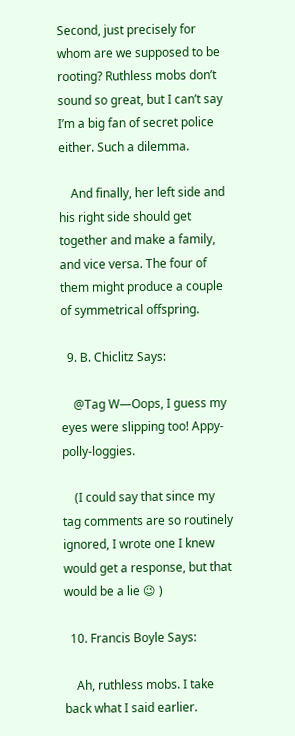Second, just precisely for whom are we supposed to be rooting? Ruthless mobs don’t sound so great, but I can’t say I’m a big fan of secret police either. Such a dilemma.

    And finally, her left side and his right side should get together and make a family, and vice versa. The four of them might produce a couple of symmetrical offspring.

  9. B. Chiclitz Says:

    @Tag W—Oops, I guess my eyes were slipping too! Appy-polly-loggies.

    (I could say that since my tag comments are so routinely ignored, I wrote one I knew would get a response, but that would be a lie 😉 )

  10. Francis Boyle Says:

    Ah, ruthless mobs. I take back what I said earlier.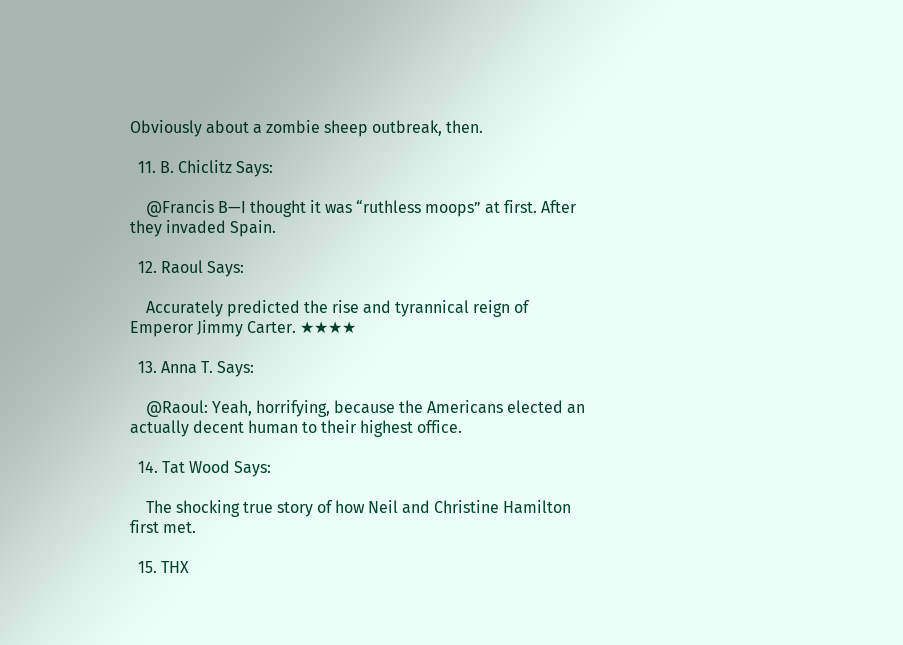Obviously about a zombie sheep outbreak, then.

  11. B. Chiclitz Says:

    @Francis B—I thought it was “ruthless moops” at first. After they invaded Spain.

  12. Raoul Says:

    Accurately predicted the rise and tyrannical reign of Emperor Jimmy Carter. ★★★★

  13. Anna T. Says:

    @Raoul: Yeah, horrifying, because the Americans elected an actually decent human to their highest office.

  14. Tat Wood Says:

    The shocking true story of how Neil and Christine Hamilton first met.

  15. THX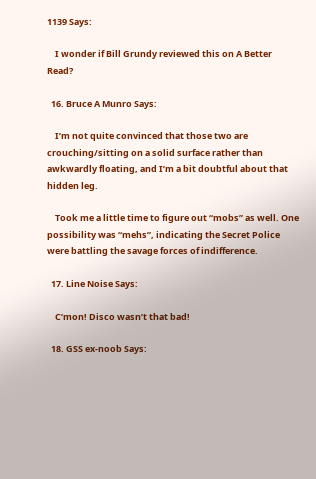1139 Says:

    I wonder if Bill Grundy reviewed this on A Better Read?

  16. Bruce A Munro Says:

    I’m not quite convinced that those two are crouching/sitting on a solid surface rather than awkwardly floating, and I’m a bit doubtful about that hidden leg.

    Took me a little time to figure out “mobs” as well. One possibility was “mehs”, indicating the Secret Police were battling the savage forces of indifference.

  17. Line Noise Says:

    C’mon! Disco wasn’t that bad!

  18. GSS ex-noob Says: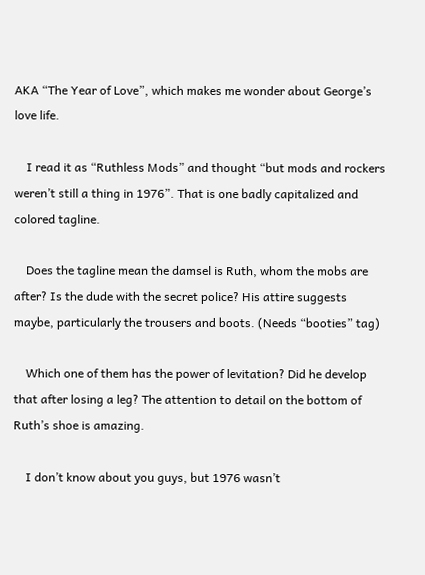AKA “The Year of Love”, which makes me wonder about George’s love life.

    I read it as “Ruthless Mods” and thought “but mods and rockers weren’t still a thing in 1976”. That is one badly capitalized and colored tagline.

    Does the tagline mean the damsel is Ruth, whom the mobs are after? Is the dude with the secret police? His attire suggests maybe, particularly the trousers and boots. (Needs “booties” tag)

    Which one of them has the power of levitation? Did he develop that after losing a leg? The attention to detail on the bottom of Ruth’s shoe is amazing.

    I don’t know about you guys, but 1976 wasn’t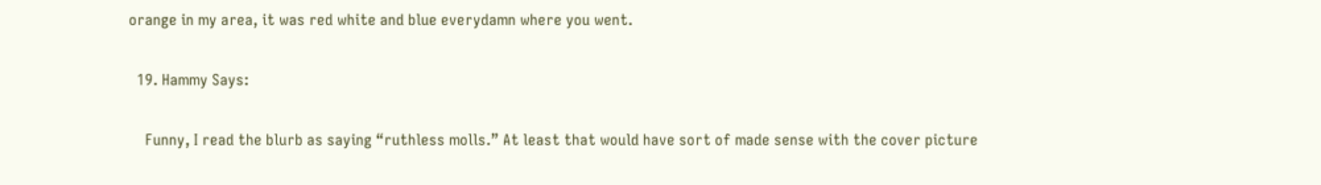orange in my area, it was red white and blue everydamn where you went.

  19. Hammy Says:

    Funny, I read the blurb as saying “ruthless molls.” At least that would have sort of made sense with the cover picture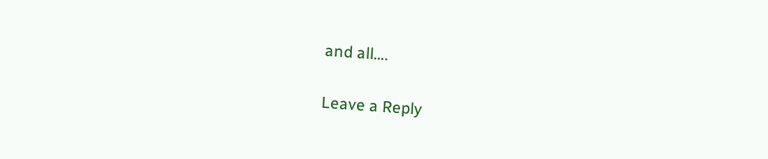and all….

Leave a Reply